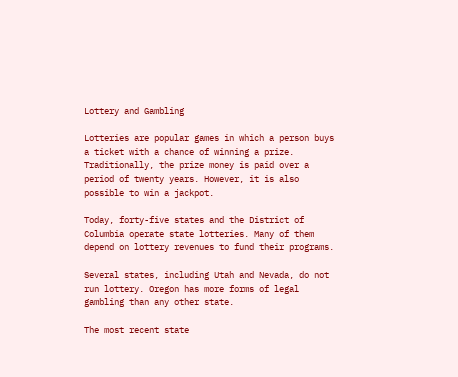Lottery and Gambling

Lotteries are popular games in which a person buys a ticket with a chance of winning a prize. Traditionally, the prize money is paid over a period of twenty years. However, it is also possible to win a jackpot.

Today, forty-five states and the District of Columbia operate state lotteries. Many of them depend on lottery revenues to fund their programs.

Several states, including Utah and Nevada, do not run lottery. Oregon has more forms of legal gambling than any other state.

The most recent state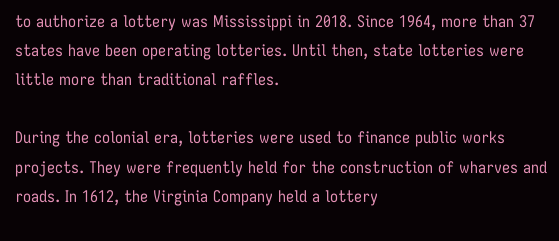to authorize a lottery was Mississippi in 2018. Since 1964, more than 37 states have been operating lotteries. Until then, state lotteries were little more than traditional raffles.

During the colonial era, lotteries were used to finance public works projects. They were frequently held for the construction of wharves and roads. In 1612, the Virginia Company held a lottery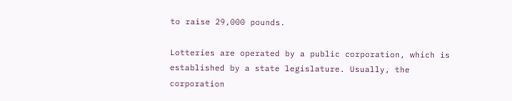to raise 29,000 pounds.

Lotteries are operated by a public corporation, which is established by a state legislature. Usually, the corporation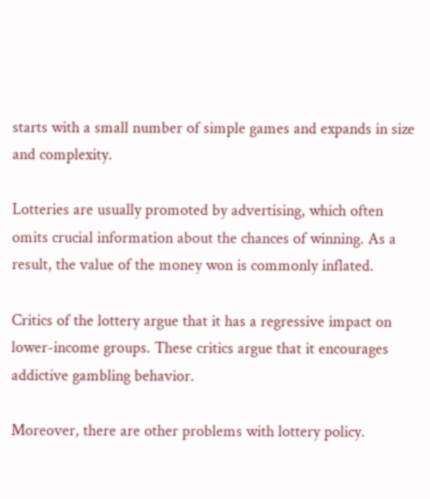starts with a small number of simple games and expands in size and complexity.

Lotteries are usually promoted by advertising, which often omits crucial information about the chances of winning. As a result, the value of the money won is commonly inflated.

Critics of the lottery argue that it has a regressive impact on lower-income groups. These critics argue that it encourages addictive gambling behavior.

Moreover, there are other problems with lottery policy.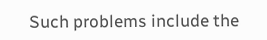Such problems include the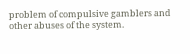problem of compulsive gamblers and other abuses of the system.